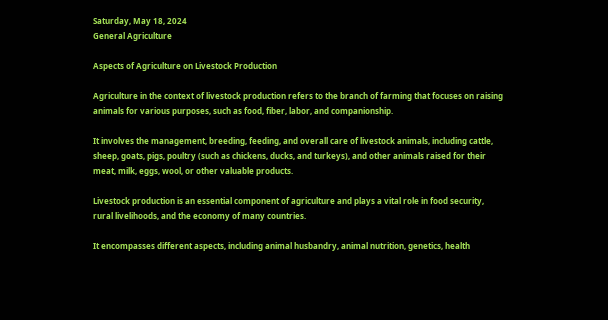Saturday, May 18, 2024
General Agriculture

Aspects of Agriculture on Livestock Production

Agriculture in the context of livestock production refers to the branch of farming that focuses on raising animals for various purposes, such as food, fiber, labor, and companionship.

It involves the management, breeding, feeding, and overall care of livestock animals, including cattle, sheep, goats, pigs, poultry (such as chickens, ducks, and turkeys), and other animals raised for their meat, milk, eggs, wool, or other valuable products.

Livestock production is an essential component of agriculture and plays a vital role in food security, rural livelihoods, and the economy of many countries.

It encompasses different aspects, including animal husbandry, animal nutrition, genetics, health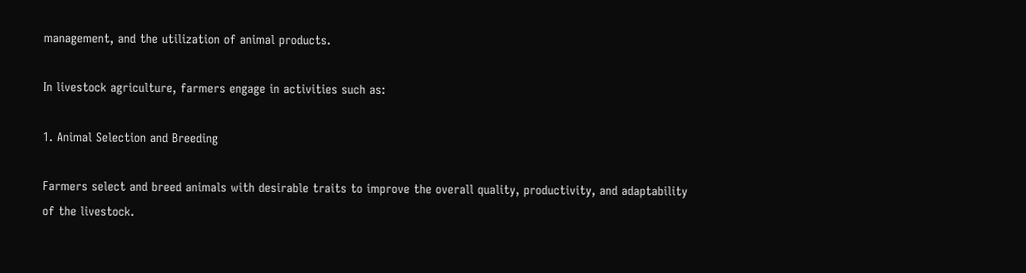management, and the utilization of animal products.

In livestock agriculture, farmers engage in activities such as:

1. Animal Selection and Breeding

Farmers select and breed animals with desirable traits to improve the overall quality, productivity, and adaptability of the livestock.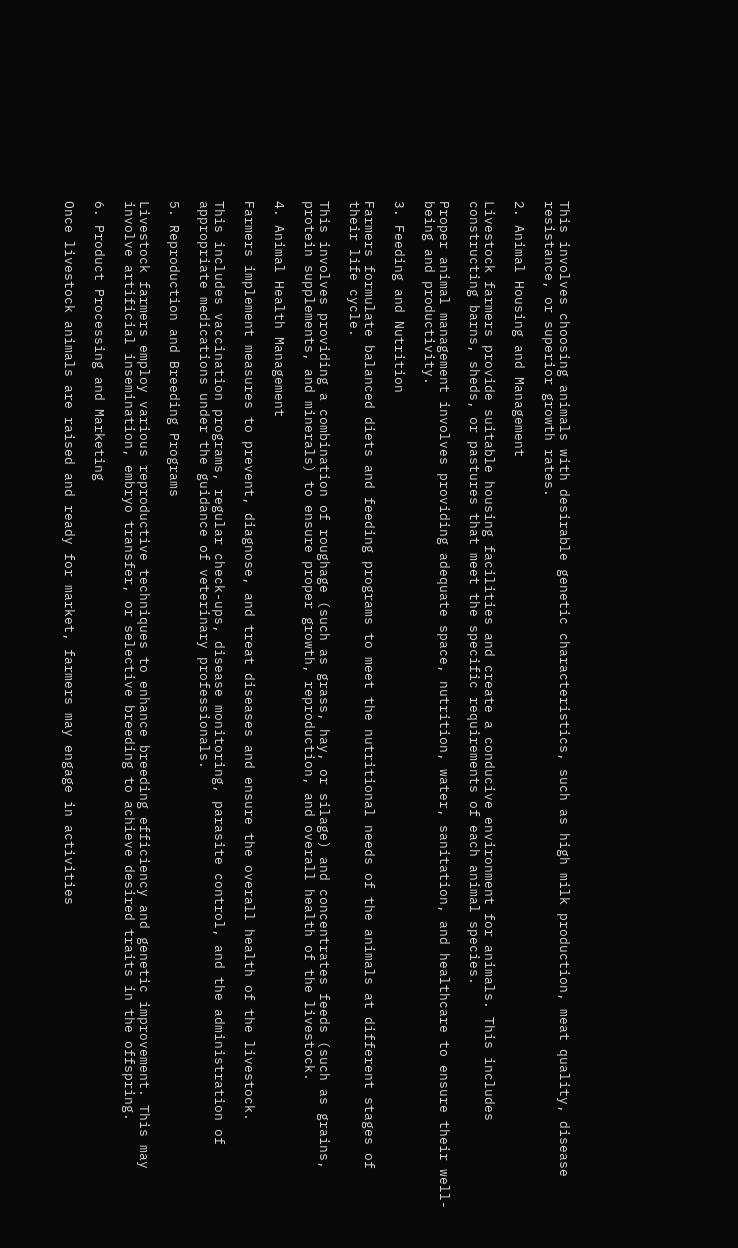This involves choosing animals with desirable genetic characteristics, such as high milk production, meat quality, disease resistance, or superior growth rates.

2. Animal Housing and Management

Livestock farmers provide suitable housing facilities and create a conducive environment for animals. This includes constructing barns, sheds, or pastures that meet the specific requirements of each animal species.

Proper animal management involves providing adequate space, nutrition, water, sanitation, and healthcare to ensure their well-being and productivity.

3. Feeding and Nutrition

Farmers formulate balanced diets and feeding programs to meet the nutritional needs of the animals at different stages of their life cycle.

This involves providing a combination of roughage (such as grass, hay, or silage) and concentrates feeds (such as grains, protein supplements, and minerals) to ensure proper growth, reproduction, and overall health of the livestock.

4. Animal Health Management

Farmers implement measures to prevent, diagnose, and treat diseases and ensure the overall health of the livestock.

This includes vaccination programs, regular check-ups, disease monitoring, parasite control, and the administration of appropriate medications under the guidance of veterinary professionals.

5. Reproduction and Breeding Programs

Livestock farmers employ various reproductive techniques to enhance breeding efficiency and genetic improvement. This may involve artificial insemination, embryo transfer, or selective breeding to achieve desired traits in the offspring.

6. Product Processing and Marketing

Once livestock animals are raised and ready for market, farmers may engage in activities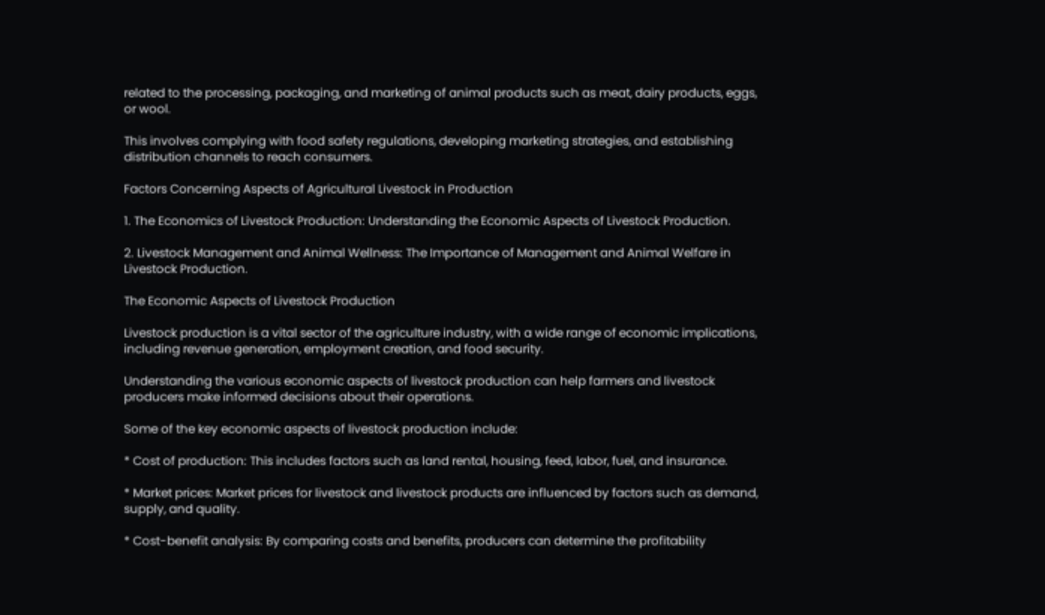related to the processing, packaging, and marketing of animal products such as meat, dairy products, eggs, or wool.

This involves complying with food safety regulations, developing marketing strategies, and establishing distribution channels to reach consumers.

Factors Concerning Aspects of Agricultural Livestock in Production

1. The Economics of Livestock Production: Understanding the Economic Aspects of Livestock Production.

2. Livestock Management and Animal Wellness: The Importance of Management and Animal Welfare in Livestock Production.

The Economic Aspects of Livestock Production

Livestock production is a vital sector of the agriculture industry, with a wide range of economic implications, including revenue generation, employment creation, and food security.

Understanding the various economic aspects of livestock production can help farmers and livestock producers make informed decisions about their operations.

Some of the key economic aspects of livestock production include:

* Cost of production: This includes factors such as land rental, housing, feed, labor, fuel, and insurance.

* Market prices: Market prices for livestock and livestock products are influenced by factors such as demand, supply, and quality.

* Cost-benefit analysis: By comparing costs and benefits, producers can determine the profitability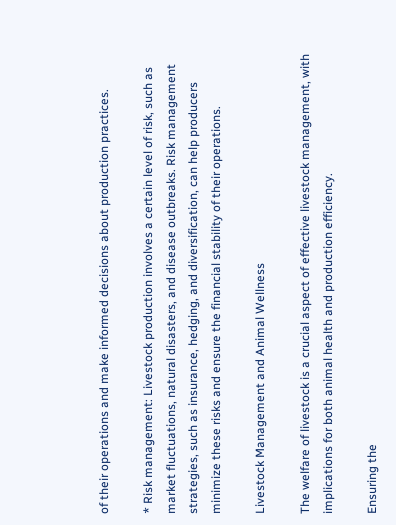of their operations and make informed decisions about production practices.

* Risk management: Livestock production involves a certain level of risk, such as market fluctuations, natural disasters, and disease outbreaks. Risk management strategies, such as insurance, hedging, and diversification, can help producers minimize these risks and ensure the financial stability of their operations.

Livestock Management and Animal Wellness

The welfare of livestock is a crucial aspect of effective livestock management, with implications for both animal health and production efficiency.

Ensuring the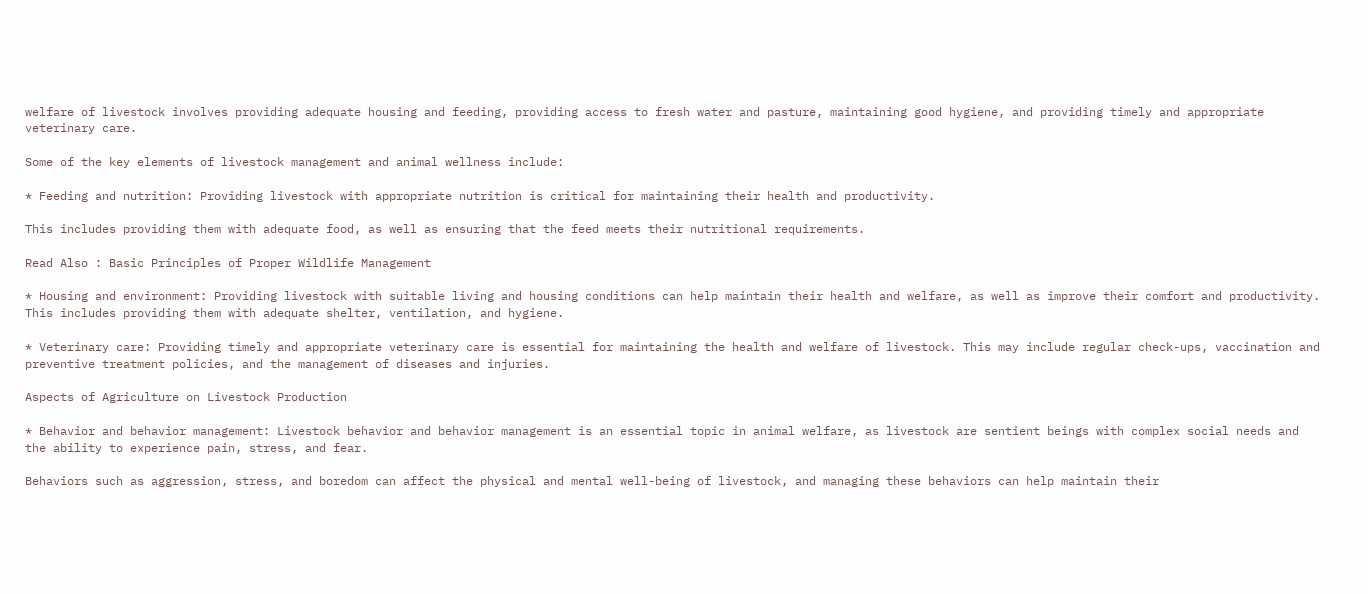welfare of livestock involves providing adequate housing and feeding, providing access to fresh water and pasture, maintaining good hygiene, and providing timely and appropriate veterinary care.

Some of the key elements of livestock management and animal wellness include:

* Feeding and nutrition: Providing livestock with appropriate nutrition is critical for maintaining their health and productivity.

This includes providing them with adequate food, as well as ensuring that the feed meets their nutritional requirements.

Read Also : Basic Principles of Proper Wildlife Management

* Housing and environment: Providing livestock with suitable living and housing conditions can help maintain their health and welfare, as well as improve their comfort and productivity. This includes providing them with adequate shelter, ventilation, and hygiene.

* Veterinary care: Providing timely and appropriate veterinary care is essential for maintaining the health and welfare of livestock. This may include regular check-ups, vaccination and preventive treatment policies, and the management of diseases and injuries.

Aspects of Agriculture on Livestock Production

* Behavior and behavior management: Livestock behavior and behavior management is an essential topic in animal welfare, as livestock are sentient beings with complex social needs and the ability to experience pain, stress, and fear.

Behaviors such as aggression, stress, and boredom can affect the physical and mental well-being of livestock, and managing these behaviors can help maintain their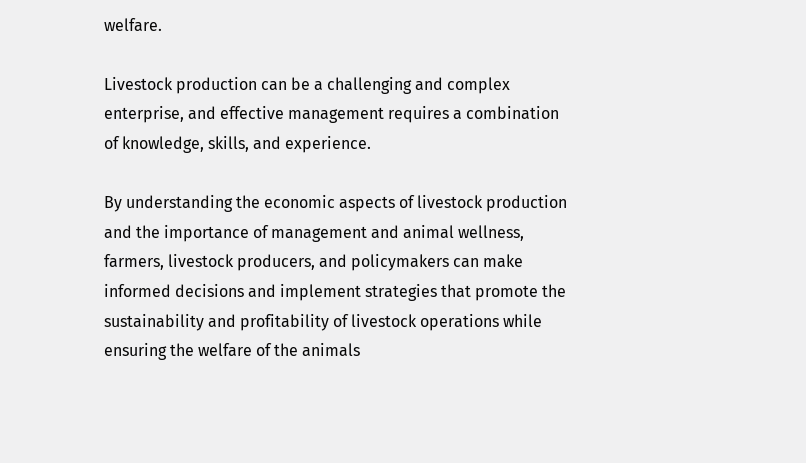welfare.

Livestock production can be a challenging and complex enterprise, and effective management requires a combination of knowledge, skills, and experience.

By understanding the economic aspects of livestock production and the importance of management and animal wellness, farmers, livestock producers, and policymakers can make informed decisions and implement strategies that promote the sustainability and profitability of livestock operations while ensuring the welfare of the animals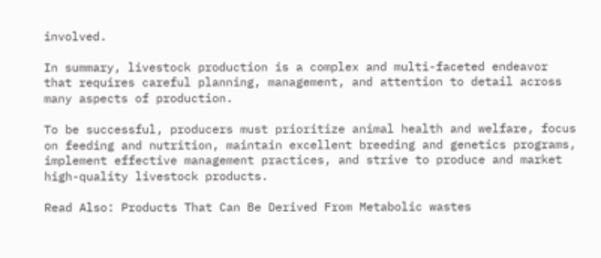involved.

In summary, livestock production is a complex and multi-faceted endeavor that requires careful planning, management, and attention to detail across many aspects of production.

To be successful, producers must prioritize animal health and welfare, focus on feeding and nutrition, maintain excellent breeding and genetics programs, implement effective management practices, and strive to produce and market high-quality livestock products.

Read Also: Products That Can Be Derived From Metabolic wastes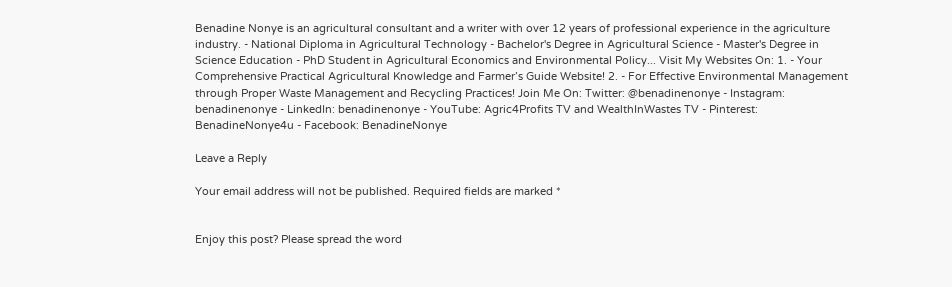Benadine Nonye is an agricultural consultant and a writer with over 12 years of professional experience in the agriculture industry. - National Diploma in Agricultural Technology - Bachelor's Degree in Agricultural Science - Master's Degree in Science Education - PhD Student in Agricultural Economics and Environmental Policy... Visit My Websites On: 1. - Your Comprehensive Practical Agricultural Knowledge and Farmer’s Guide Website! 2. - For Effective Environmental Management through Proper Waste Management and Recycling Practices! Join Me On: Twitter: @benadinenonye - Instagram: benadinenonye - LinkedIn: benadinenonye - YouTube: Agric4Profits TV and WealthInWastes TV - Pinterest: BenadineNonye4u - Facebook: BenadineNonye

Leave a Reply

Your email address will not be published. Required fields are marked *


Enjoy this post? Please spread the word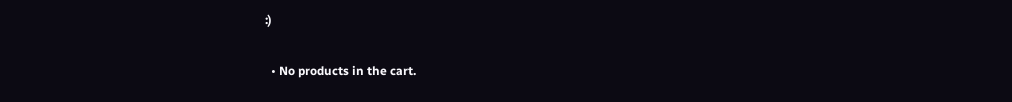:)

  • No products in the cart.